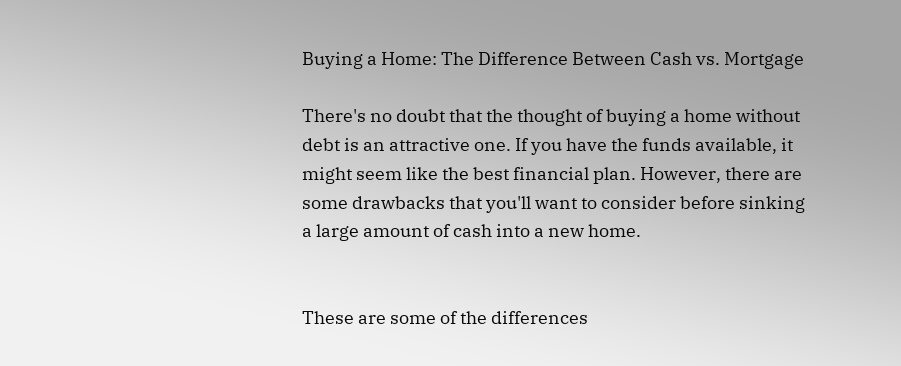Buying a Home: The Difference Between Cash vs. Mortgage

There's no doubt that the thought of buying a home without debt is an attractive one. If you have the funds available, it might seem like the best financial plan. However, there are some drawbacks that you'll want to consider before sinking a large amount of cash into a new home.


These are some of the differences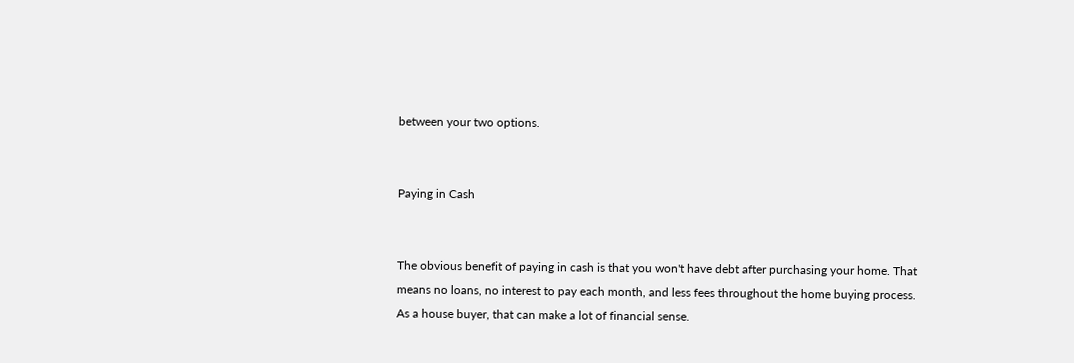between your two options.


Paying in Cash


The obvious benefit of paying in cash is that you won't have debt after purchasing your home. That means no loans, no interest to pay each month, and less fees throughout the home buying process. As a house buyer, that can make a lot of financial sense.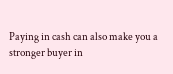Paying in cash can also make you a stronger buyer in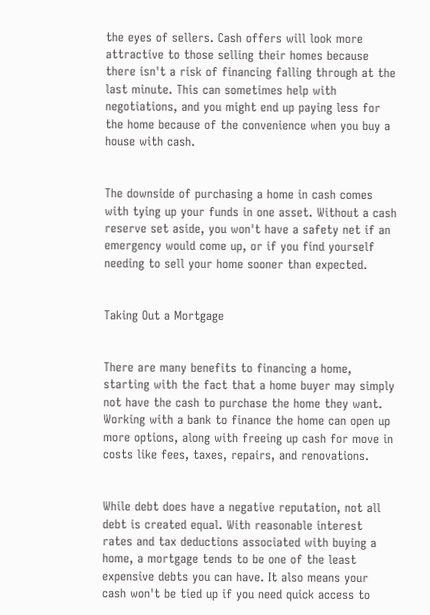the eyes of sellers. Cash offers will look more attractive to those selling their homes because there isn't a risk of financing falling through at the last minute. This can sometimes help with negotiations, and you might end up paying less for the home because of the convenience when you buy a house with cash.


The downside of purchasing a home in cash comes with tying up your funds in one asset. Without a cash reserve set aside, you won't have a safety net if an emergency would come up, or if you find yourself needing to sell your home sooner than expected.


Taking Out a Mortgage


There are many benefits to financing a home, starting with the fact that a home buyer may simply not have the cash to purchase the home they want. Working with a bank to finance the home can open up more options, along with freeing up cash for move in costs like fees, taxes, repairs, and renovations.


While debt does have a negative reputation, not all debt is created equal. With reasonable interest rates and tax deductions associated with buying a home, a mortgage tends to be one of the least expensive debts you can have. It also means your cash won't be tied up if you need quick access to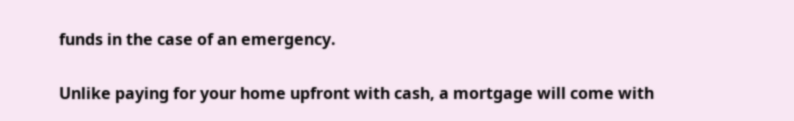funds in the case of an emergency.


Unlike paying for your home upfront with cash, a mortgage will come with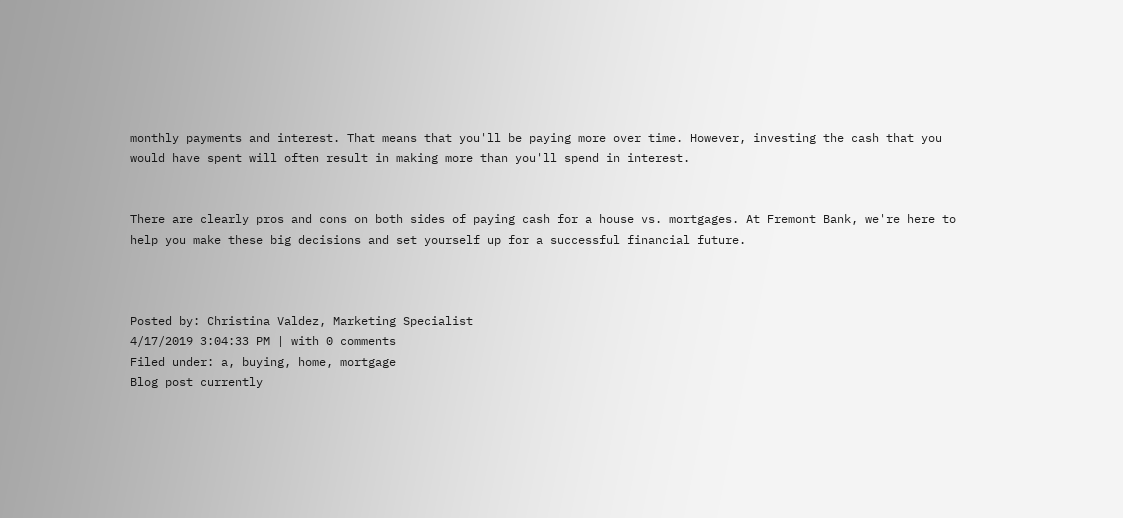monthly payments and interest. That means that you'll be paying more over time. However, investing the cash that you would have spent will often result in making more than you'll spend in interest.


There are clearly pros and cons on both sides of paying cash for a house vs. mortgages. At Fremont Bank, we're here to help you make these big decisions and set yourself up for a successful financial future.



Posted by: Christina Valdez, Marketing Specialist
4/17/2019 3:04:33 PM | with 0 comments
Filed under: a, buying, home, mortgage
Blog post currently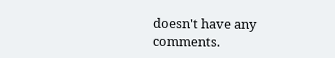doesn't have any comments.